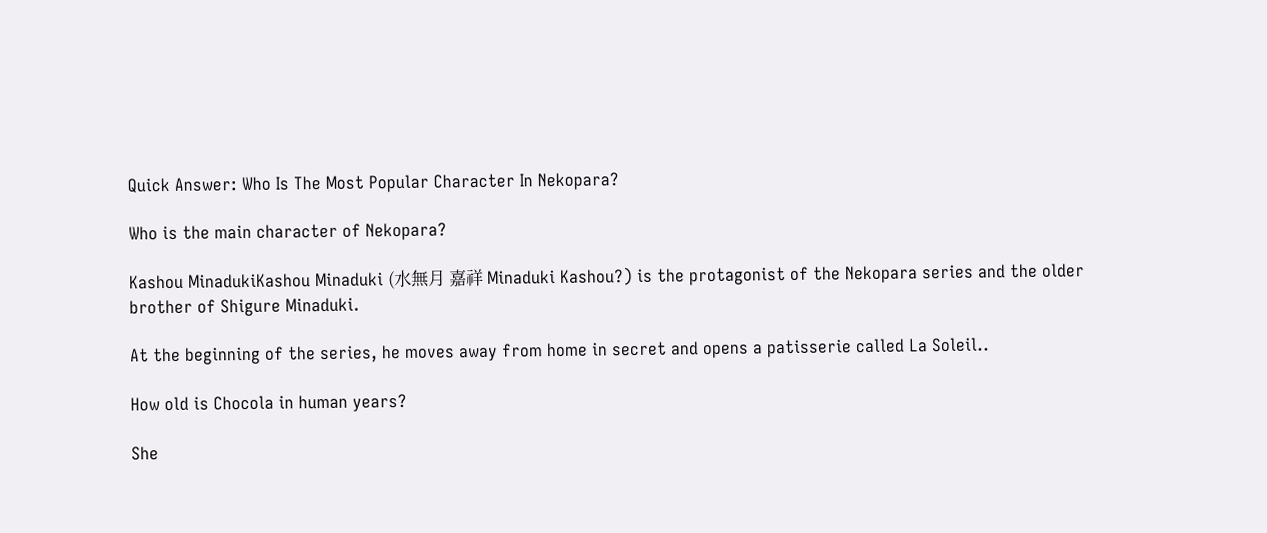Quick Answer: Who Is The Most Popular Character In Nekopara?

Who is the main character of Nekopara?

Kashou MinadukiKashou Minaduki (水無月 嘉祥 Minaduki Kashou?) is the protagonist of the Nekopara series and the older brother of Shigure Minaduki.

At the beginning of the series, he moves away from home in secret and opens a patisserie called La Soleil..

How old is Chocola in human years?

She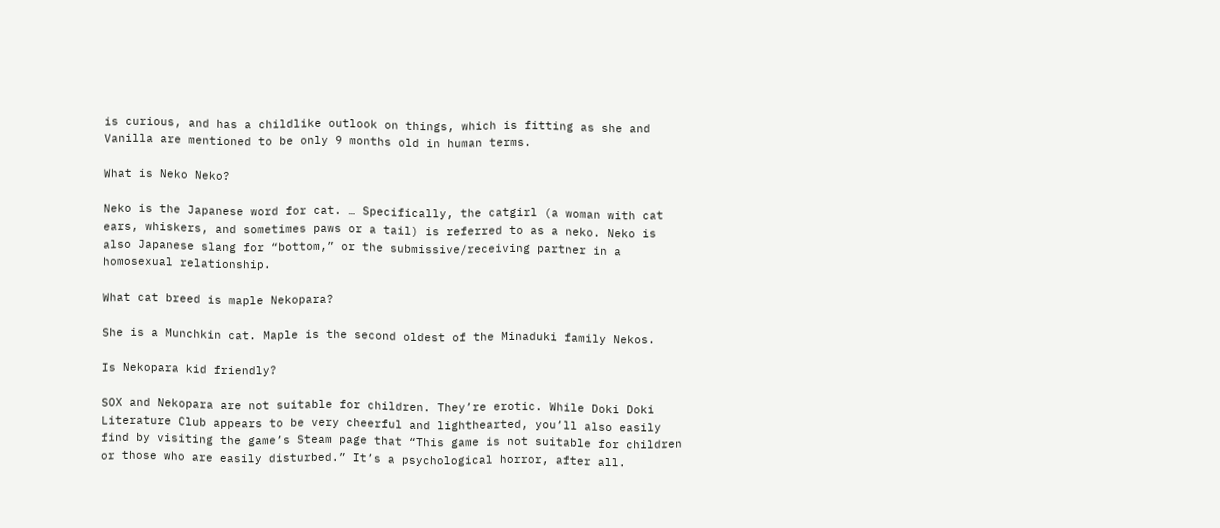is curious, and has a childlike outlook on things, which is fitting as she and Vanilla are mentioned to be only 9 months old in human terms.

What is Neko Neko?

Neko is the Japanese word for cat. … Specifically, the catgirl (a woman with cat ears, whiskers, and sometimes paws or a tail) is referred to as a neko. Neko is also Japanese slang for “bottom,” or the submissive/receiving partner in a homosexual relationship.

What cat breed is maple Nekopara?

She is a Munchkin cat. Maple is the second oldest of the Minaduki family Nekos.

Is Nekopara kid friendly?

SOX and Nekopara are not suitable for children. They’re erotic. While Doki Doki Literature Club appears to be very cheerful and lighthearted, you’ll also easily find by visiting the game’s Steam page that “This game is not suitable for children or those who are easily disturbed.” It’s a psychological horror, after all.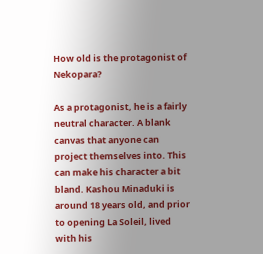How old is the protagonist of Nekopara?

As a protagonist, he is a fairly neutral character. A blank canvas that anyone can project themselves into. This can make his character a bit bland. Kashou Minaduki is around 18 years old, and prior to opening La Soleil, lived with his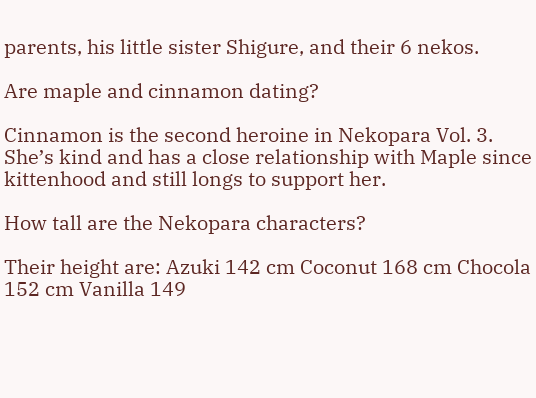parents, his little sister Shigure, and their 6 nekos.

Are maple and cinnamon dating?

Cinnamon is the second heroine in Nekopara Vol. 3. She’s kind and has a close relationship with Maple since kittenhood and still longs to support her.

How tall are the Nekopara characters?

Their height are: Azuki 142 cm Coconut 168 cm Chocola 152 cm Vanilla 149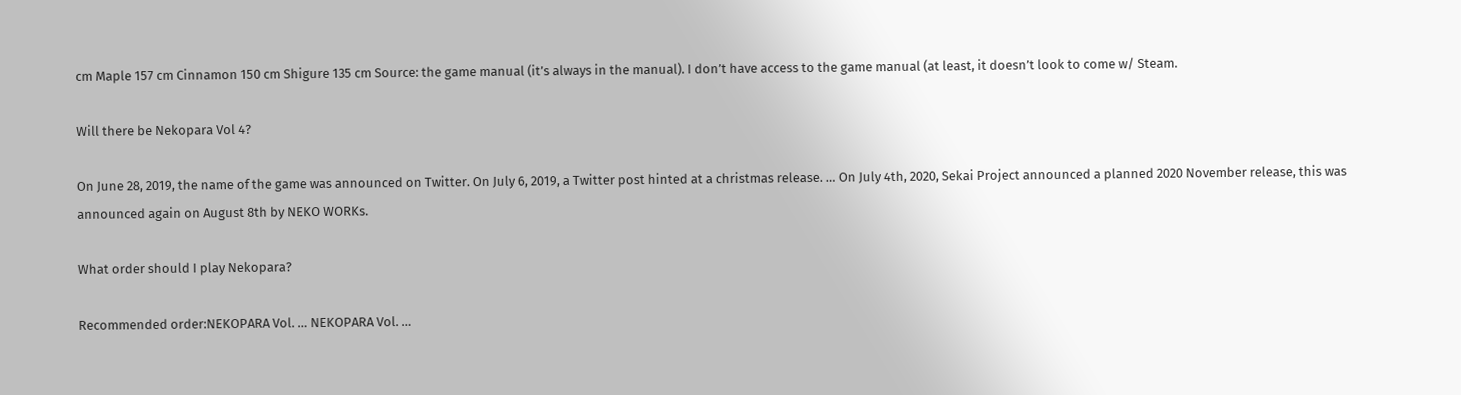cm Maple 157 cm Cinnamon 150 cm Shigure 135 cm Source: the game manual (it’s always in the manual). I don’t have access to the game manual (at least, it doesn’t look to come w/ Steam.

Will there be Nekopara Vol 4?

On June 28, 2019, the name of the game was announced on Twitter. On July 6, 2019, a Twitter post hinted at a christmas release. … On July 4th, 2020, Sekai Project announced a planned 2020 November release, this was announced again on August 8th by NEKO WORKs.

What order should I play Nekopara?

Recommended order:NEKOPARA Vol. … NEKOPARA Vol. …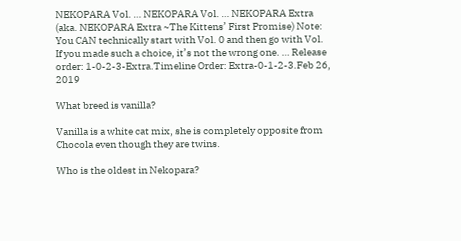NEKOPARA Vol. … NEKOPARA Vol. … NEKOPARA Extra (aka. NEKOPARA Extra ~The Kittens’ First Promise) Note: You CAN technically start with Vol. 0 and then go with Vol. If you made such a choice, it’s not the wrong one. … Release order: 1-0-2-3-Extra.Timeline Order: Extra-0-1-2-3.Feb 26, 2019

What breed is vanilla?

Vanilla is a white cat mix, she is completely opposite from Chocola even though they are twins.

Who is the oldest in Nekopara?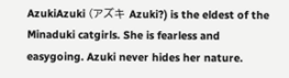AzukiAzuki (アズキ Azuki?) is the eldest of the Minaduki catgirls. She is fearless and easygoing. Azuki never hides her nature.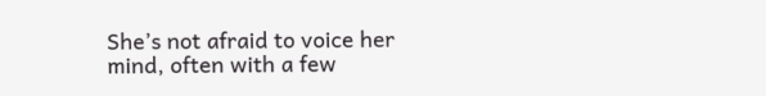She’s not afraid to voice her mind, often with a few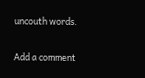uncouth words.

Add a comment